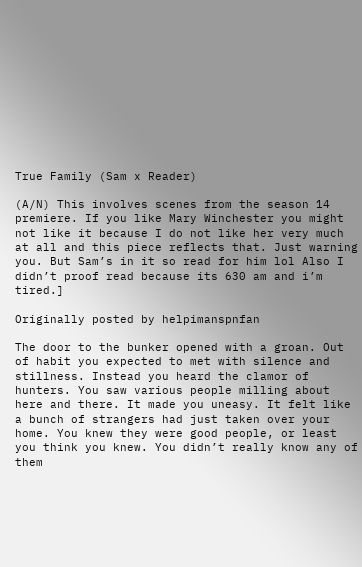True Family (Sam x Reader)

(A/N) This involves scenes from the season 14 premiere. If you like Mary Winchester you might not like it because I do not like her very much at all and this piece reflects that. Just warning you. But Sam’s in it so read for him lol Also I didn’t proof read because its 630 am and i’m tired.]

Originally posted by helpimanspnfan

The door to the bunker opened with a groan. Out of habit you expected to met with silence and stillness. Instead you heard the clamor of hunters. You saw various people milling about here and there. It made you uneasy. It felt like a bunch of strangers had just taken over your home. You knew they were good people, or least you think you knew. You didn’t really know any of them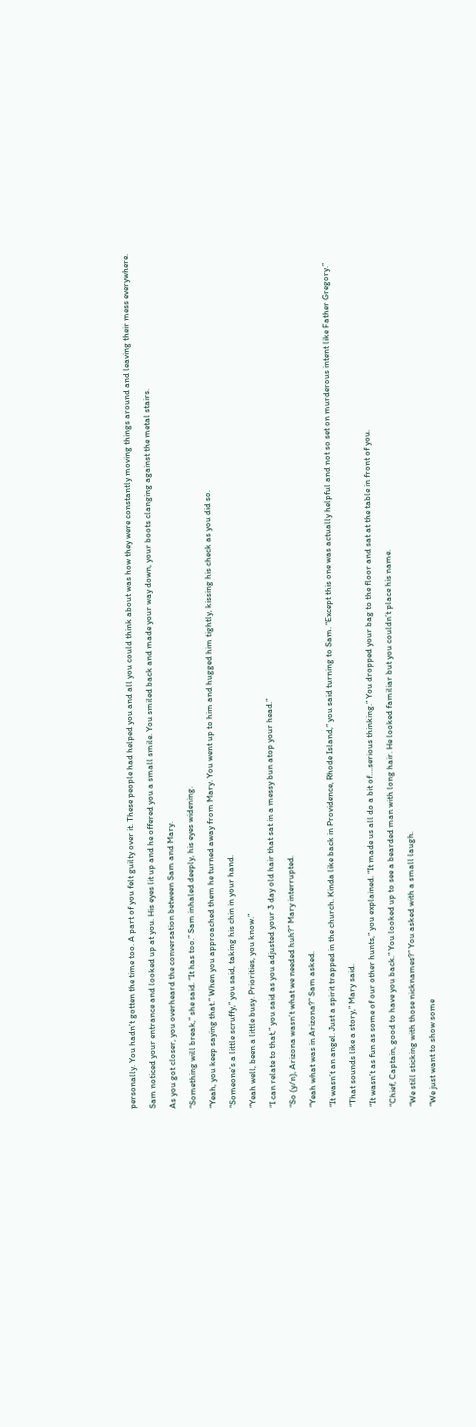personally. You hadn’t gotten the time too. A part of you felt guilty over it. These people had helped you and all you could think about was how they were constantly moving things around and leaving their mess everywhere.

Sam noticed your entrance and looked up at you. His eyes lit up and he offered you a small smile. You smiled back and made your way down, your boots clanging against the metal stairs.

As you got closer, you overheard the conversation between Sam and Mary.

“Something will break,” she said. “It has too.” Sam inhaled deeply, his eyes widening.

“Yeah, you keep saying that.” When you approached them he turned away from Mary. You went up to him and hugged him tightly, kissing his check as you did so.

“Someone’s a little scruffy,” you said, taking his chin in your hand.

“Yeah well, been a little busy. Priorities, you know.”

“I can relate to that,” you said as you adjusted your 3 day old hair that sat in a messy bun atop your head.”

“So (y/n), Arizona wasn’t what we needed huh?” Mary interrupted.

“Yeah what was in Arizona?” Sam asked.

“It wasn’t an angel. Just a spirit trapped in the church. Kinda like back in Providence, Rhode Island,” you said turning to Sam. “Except this one was actually helpful and not so set on murderous intent like Father Gregory.”

“That sounds like a story,” Mary said.

“It wasn’t as fun as some of our other hunts,” you explained. “It made us all do a bit of….serious thinking.” You dropped your bag to the floor and sat at the table in front of you.

“Chief, Captain, good to have you back.” You looked up to see a bearded man with long hair. He looked familiar but you couldn’t place his name.

“We still sticking with those nicknames?” You asked with a small laugh.

“We just want to show some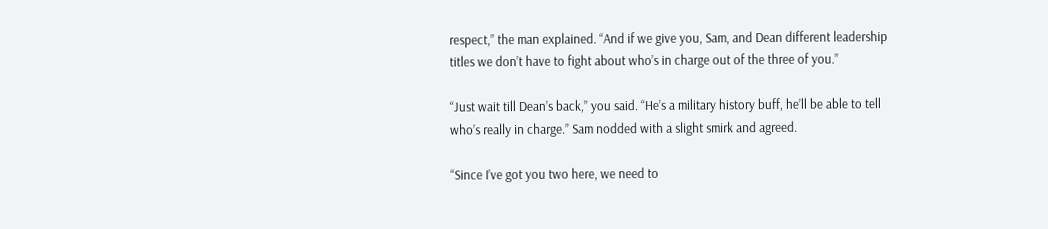respect,” the man explained. “And if we give you, Sam, and Dean different leadership titles we don’t have to fight about who’s in charge out of the three of you.”

“Just wait till Dean’s back,” you said. “He’s a military history buff, he’ll be able to tell who’s really in charge.” Sam nodded with a slight smirk and agreed.

“Since I’ve got you two here, we need to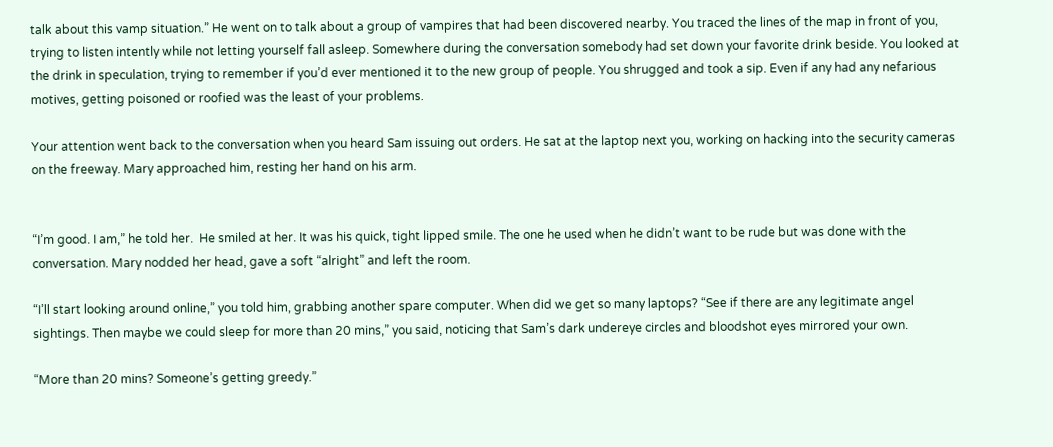talk about this vamp situation.” He went on to talk about a group of vampires that had been discovered nearby. You traced the lines of the map in front of you, trying to listen intently while not letting yourself fall asleep. Somewhere during the conversation somebody had set down your favorite drink beside. You looked at the drink in speculation, trying to remember if you’d ever mentioned it to the new group of people. You shrugged and took a sip. Even if any had any nefarious motives, getting poisoned or roofied was the least of your problems.

Your attention went back to the conversation when you heard Sam issuing out orders. He sat at the laptop next you, working on hacking into the security cameras on the freeway. Mary approached him, resting her hand on his arm.


“I’m good. I am,” he told her.  He smiled at her. It was his quick, tight lipped smile. The one he used when he didn’t want to be rude but was done with the conversation. Mary nodded her head, gave a soft “alright” and left the room.

“I’ll start looking around online,” you told him, grabbing another spare computer. When did we get so many laptops? “See if there are any legitimate angel sightings. Then maybe we could sleep for more than 20 mins,” you said, noticing that Sam’s dark undereye circles and bloodshot eyes mirrored your own.

“More than 20 mins? Someone’s getting greedy.”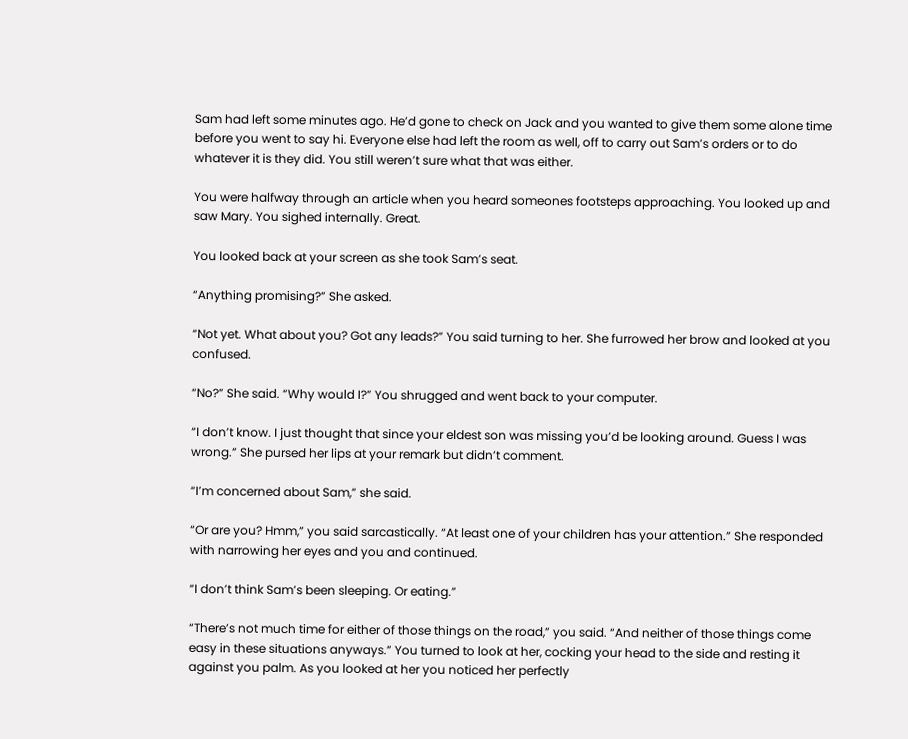Sam had left some minutes ago. He’d gone to check on Jack and you wanted to give them some alone time before you went to say hi. Everyone else had left the room as well, off to carry out Sam’s orders or to do whatever it is they did. You still weren’t sure what that was either.

You were halfway through an article when you heard someones footsteps approaching. You looked up and saw Mary. You sighed internally. Great.

You looked back at your screen as she took Sam’s seat.

“Anything promising?” She asked.

“Not yet. What about you? Got any leads?” You said turning to her. She furrowed her brow and looked at you confused.

“No?” She said. “Why would I?” You shrugged and went back to your computer.

“I don’t know. I just thought that since your eldest son was missing you’d be looking around. Guess I was wrong.” She pursed her lips at your remark but didn’t comment.

“I’m concerned about Sam,” she said.

“Or are you? Hmm,” you said sarcastically. “At least one of your children has your attention.” She responded with narrowing her eyes and you and continued.

“I don’t think Sam’s been sleeping. Or eating.”

“There’s not much time for either of those things on the road,” you said. “And neither of those things come easy in these situations anyways.” You turned to look at her, cocking your head to the side and resting it against you palm. As you looked at her you noticed her perfectly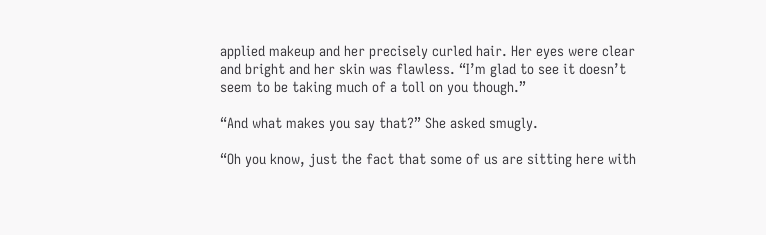applied makeup and her precisely curled hair. Her eyes were clear and bright and her skin was flawless. “I’m glad to see it doesn’t seem to be taking much of a toll on you though.”

“And what makes you say that?” She asked smugly.

“Oh you know, just the fact that some of us are sitting here with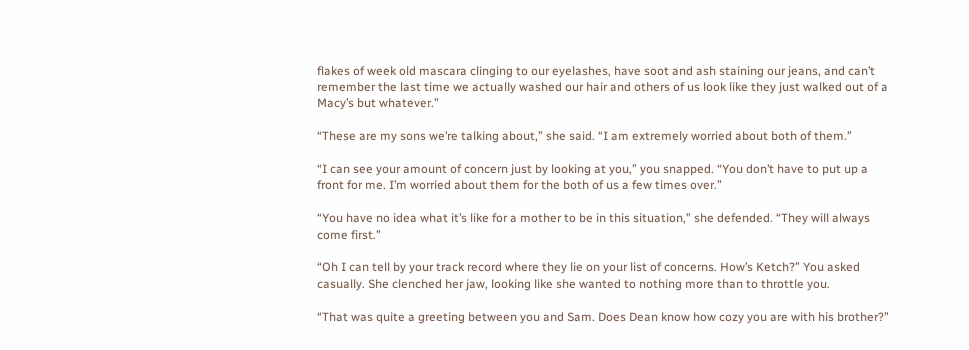flakes of week old mascara clinging to our eyelashes, have soot and ash staining our jeans, and can’t remember the last time we actually washed our hair and others of us look like they just walked out of a Macy’s but whatever.”

“These are my sons we’re talking about,” she said. “I am extremely worried about both of them.”

“I can see your amount of concern just by looking at you,” you snapped. “You don’t have to put up a front for me. I’m worried about them for the both of us a few times over.”

“You have no idea what it’s like for a mother to be in this situation,” she defended. “They will always come first.”

“Oh I can tell by your track record where they lie on your list of concerns. How’s Ketch?” You asked casually. She clenched her jaw, looking like she wanted to nothing more than to throttle you.

“That was quite a greeting between you and Sam. Does Dean know how cozy you are with his brother?”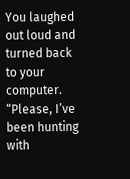You laughed out loud and turned back to your computer. “Please, I’ve been hunting with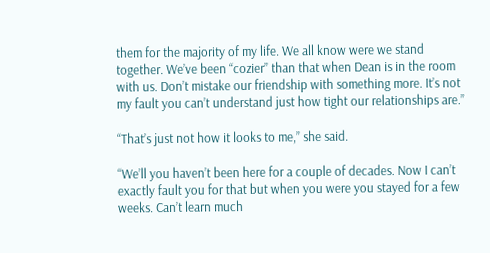them for the majority of my life. We all know were we stand together. We’ve been “cozier” than that when Dean is in the room with us. Don’t mistake our friendship with something more. It’s not my fault you can’t understand just how tight our relationships are.”

“That’s just not how it looks to me,” she said.

“We’ll you haven’t been here for a couple of decades. Now I can’t exactly fault you for that but when you were you stayed for a few weeks. Can’t learn much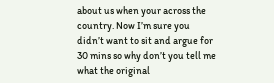about us when your across the country. Now I’m sure you didn’t want to sit and argue for 30 mins so why don’t you tell me what the original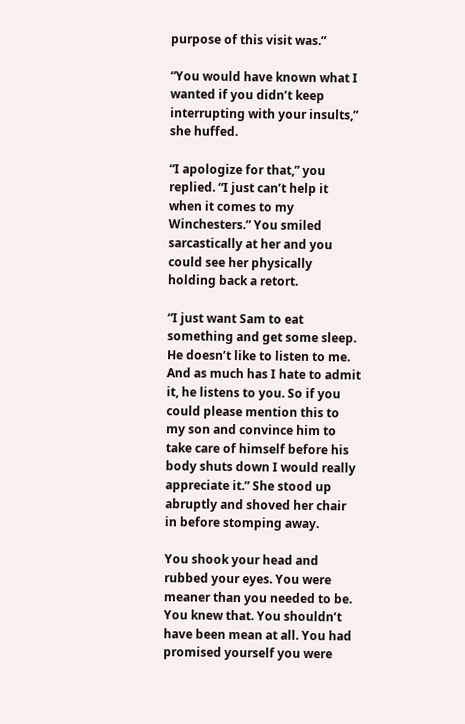purpose of this visit was.”

“You would have known what I wanted if you didn’t keep interrupting with your insults,” she huffed.

“I apologize for that,” you replied. “I just can’t help it when it comes to my Winchesters.” You smiled sarcastically at her and you could see her physically holding back a retort.

“I just want Sam to eat something and get some sleep. He doesn’t like to listen to me. And as much has I hate to admit it, he listens to you. So if you could please mention this to my son and convince him to take care of himself before his body shuts down I would really appreciate it.” She stood up abruptly and shoved her chair in before stomping away.

You shook your head and rubbed your eyes. You were meaner than you needed to be. You knew that. You shouldn’t have been mean at all. You had promised yourself you were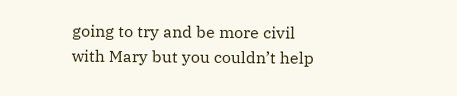going to try and be more civil with Mary but you couldn’t help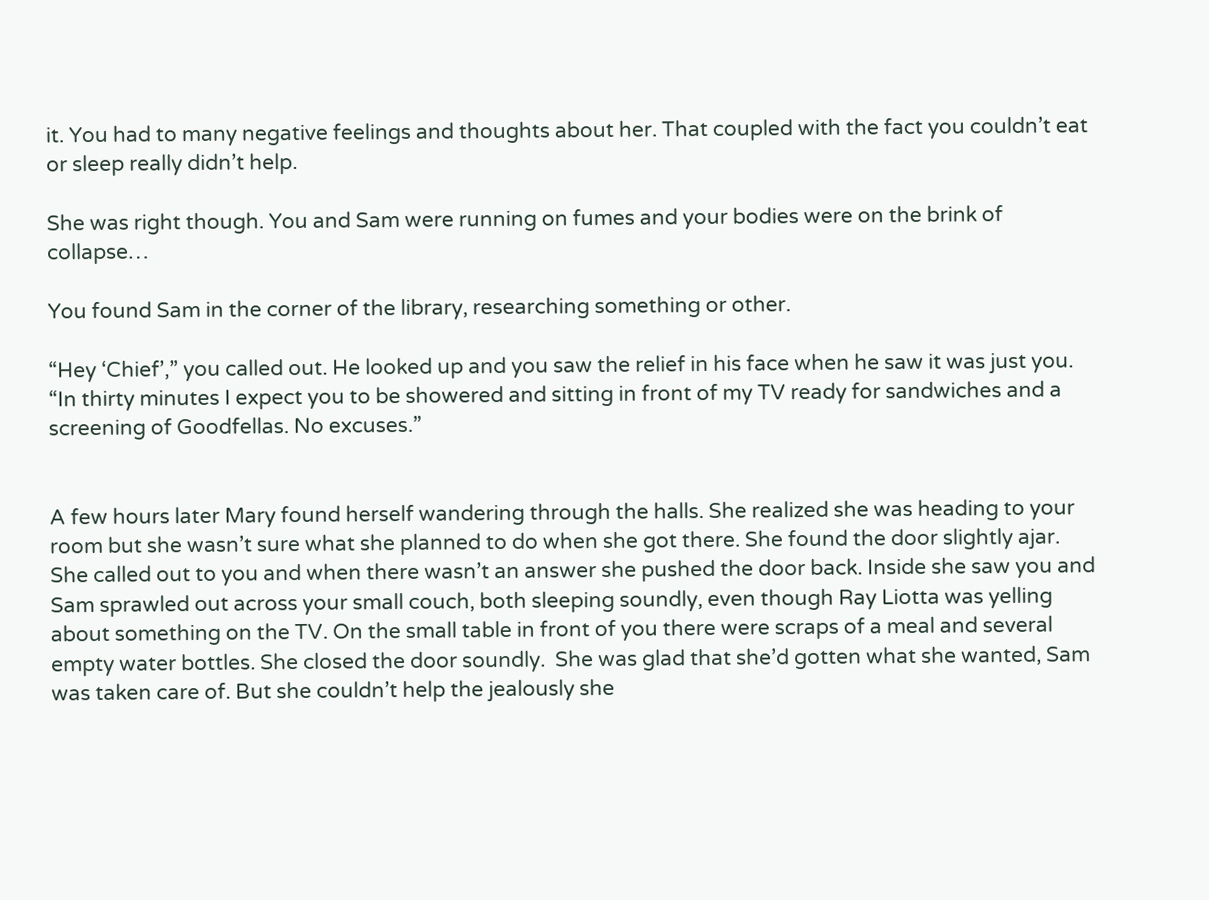it. You had to many negative feelings and thoughts about her. That coupled with the fact you couldn’t eat or sleep really didn’t help.

She was right though. You and Sam were running on fumes and your bodies were on the brink of collapse…

You found Sam in the corner of the library, researching something or other.

“Hey ‘Chief’,” you called out. He looked up and you saw the relief in his face when he saw it was just you. “In thirty minutes I expect you to be showered and sitting in front of my TV ready for sandwiches and a screening of Goodfellas. No excuses.”


A few hours later Mary found herself wandering through the halls. She realized she was heading to your room but she wasn’t sure what she planned to do when she got there. She found the door slightly ajar. She called out to you and when there wasn’t an answer she pushed the door back. Inside she saw you and Sam sprawled out across your small couch, both sleeping soundly, even though Ray Liotta was yelling about something on the TV. On the small table in front of you there were scraps of a meal and several empty water bottles. She closed the door soundly.  She was glad that she’d gotten what she wanted, Sam was taken care of. But she couldn’t help the jealously she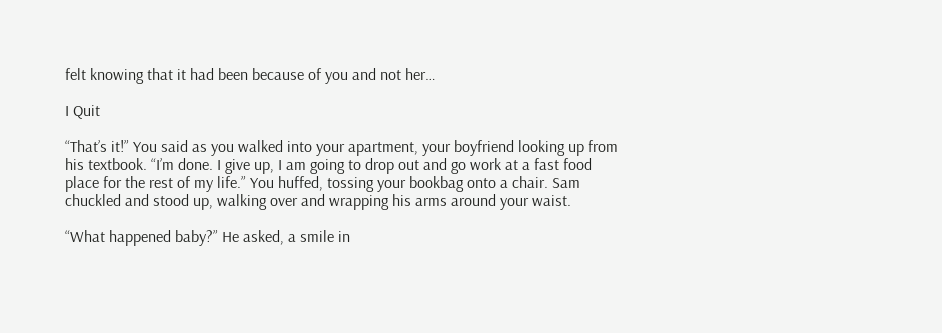felt knowing that it had been because of you and not her…

I Quit

“That’s it!” You said as you walked into your apartment, your boyfriend looking up from his textbook. “I’m done. I give up, I am going to drop out and go work at a fast food place for the rest of my life.” You huffed, tossing your bookbag onto a chair. Sam chuckled and stood up, walking over and wrapping his arms around your waist.

“What happened baby?” He asked, a smile in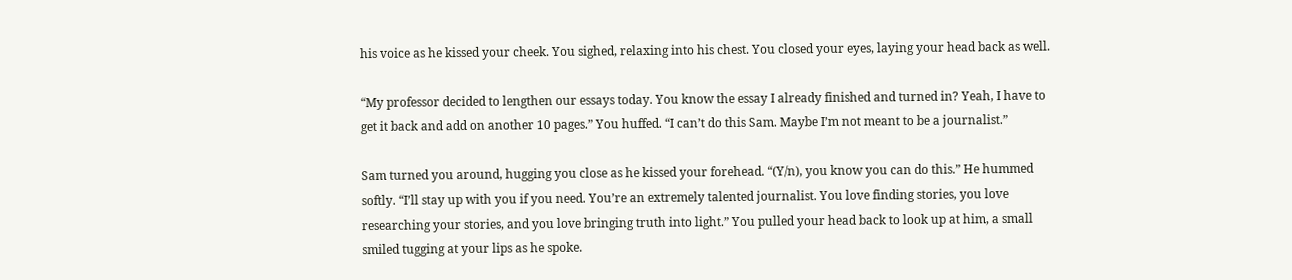his voice as he kissed your cheek. You sighed, relaxing into his chest. You closed your eyes, laying your head back as well.

“My professor decided to lengthen our essays today. You know the essay I already finished and turned in? Yeah, I have to get it back and add on another 10 pages.” You huffed. “I can’t do this Sam. Maybe I’m not meant to be a journalist.”

Sam turned you around, hugging you close as he kissed your forehead. “(Y/n), you know you can do this.” He hummed softly. “I’ll stay up with you if you need. You’re an extremely talented journalist. You love finding stories, you love researching your stories, and you love bringing truth into light.” You pulled your head back to look up at him, a small smiled tugging at your lips as he spoke.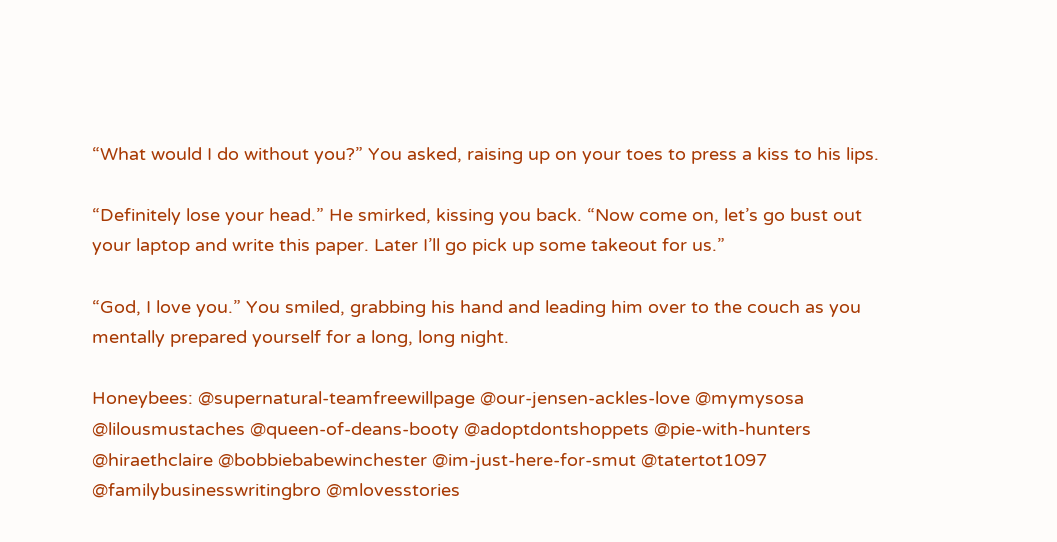“What would I do without you?” You asked, raising up on your toes to press a kiss to his lips.

“Definitely lose your head.” He smirked, kissing you back. “Now come on, let’s go bust out your laptop and write this paper. Later I’ll go pick up some takeout for us.”

“God, I love you.” You smiled, grabbing his hand and leading him over to the couch as you mentally prepared yourself for a long, long night.

Honeybees: @supernatural-teamfreewillpage @our-jensen-ackles-love @mymysosa @lilousmustaches @queen-of-deans-booty @adoptdontshoppets @pie-with-hunters @hiraethclaire @bobbiebabewinchester @im-just-here-for-smut @tatertot1097 @familybusinesswritingbro @mlovesstories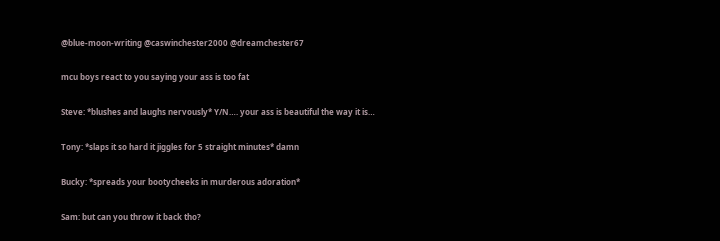@blue-moon-writing @caswinchester2000 @dreamchester67

mcu boys react to you saying your ass is too fat

Steve: *blushes and laughs nervously* Y/N…. your ass is beautiful the way it is…

Tony: *slaps it so hard it jiggles for 5 straight minutes* damn

Bucky: *spreads your bootycheeks in murderous adoration*

Sam: but can you throw it back tho?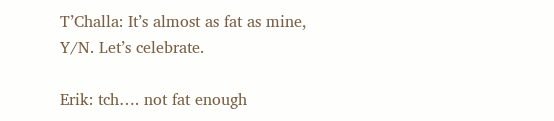T’Challa: It’s almost as fat as mine, Y/N. Let’s celebrate.

Erik: tch…. not fat enough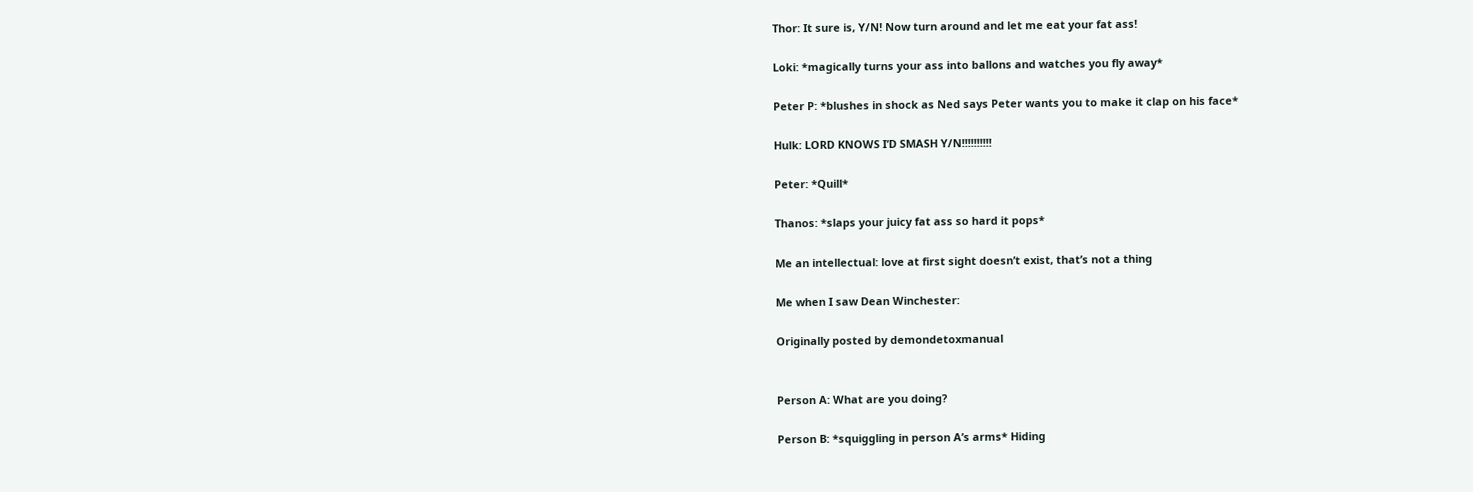Thor: It sure is, Y/N! Now turn around and let me eat your fat ass!

Loki: *magically turns your ass into ballons and watches you fly away*

Peter P: *blushes in shock as Ned says Peter wants you to make it clap on his face*

Hulk: LORD KNOWS I’D SMASH Y/N!!!!!!!!!!

Peter: *Quill*

Thanos: *slaps your juicy fat ass so hard it pops*

Me an intellectual: love at first sight doesn’t exist, that’s not a thing

Me when I saw Dean Winchester:

Originally posted by demondetoxmanual


Person A: What are you doing?

Person B: *squiggling in person A’s arms* Hiding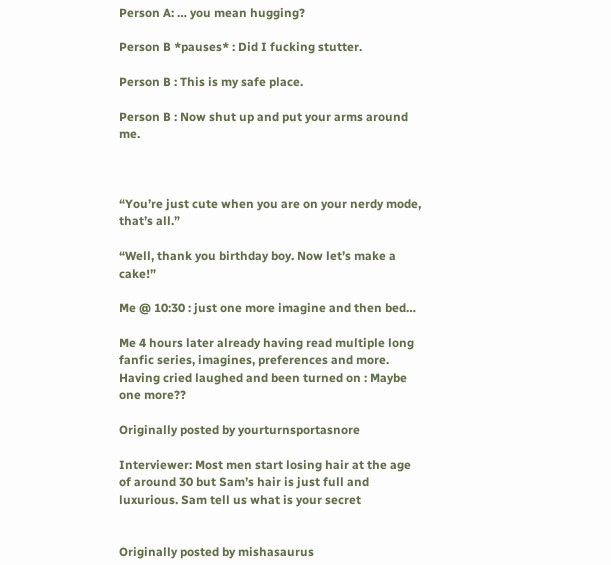Person A: … you mean hugging?

Person B *pauses* : Did I fucking stutter.

Person B : This is my safe place.

Person B : Now shut up and put your arms around me.



“You’re just cute when you are on your nerdy mode, that’s all.”

“Well, thank you birthday boy. Now let’s make a cake!”

Me @ 10:30 : just one more imagine and then bed…

Me 4 hours later already having read multiple long fanfic series, imagines, preferences and more. Having cried laughed and been turned on : Maybe one more??

Originally posted by yourturnsportasnore

Interviewer: Most men start losing hair at the age of around 30 but Sam’s hair is just full and luxurious. Sam tell us what is your secret


Originally posted by mishasaurus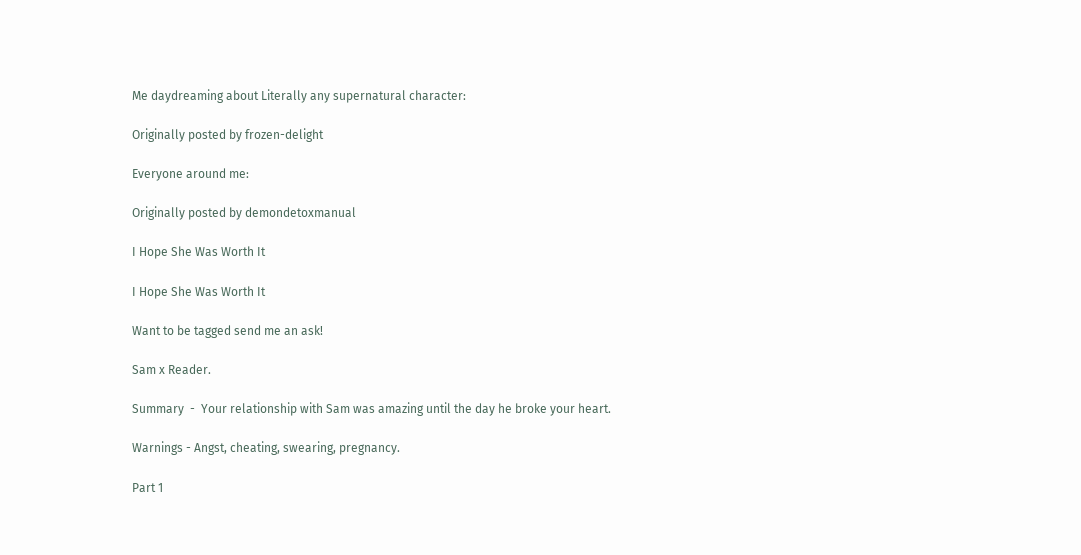Me daydreaming about Literally any supernatural character:

Originally posted by frozen-delight

Everyone around me:

Originally posted by demondetoxmanual

I Hope She Was Worth It

I Hope She Was Worth It

Want to be tagged send me an ask!

Sam x Reader.

Summary  -  Your relationship with Sam was amazing until the day he broke your heart.

Warnings - Angst, cheating, swearing, pregnancy.

Part 1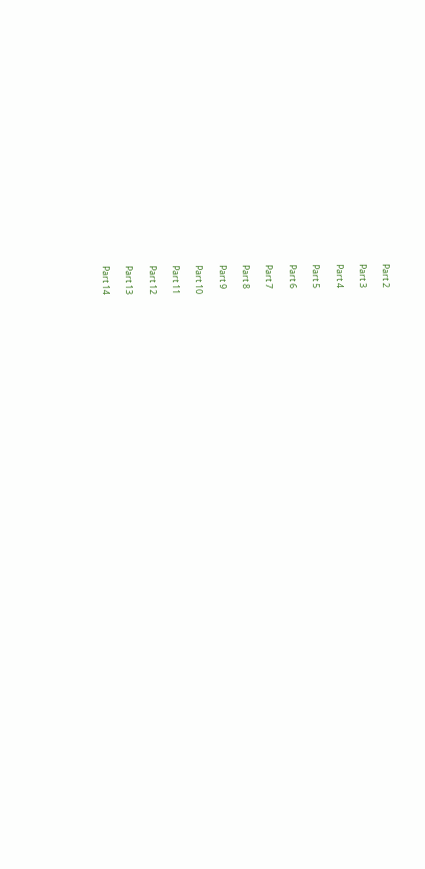Part 2

Part 3

Part 4

Part 5

Part 6

Part 7

Part 8

Part 9

Part 10

Part 11

Part 12

Part 13

Part 14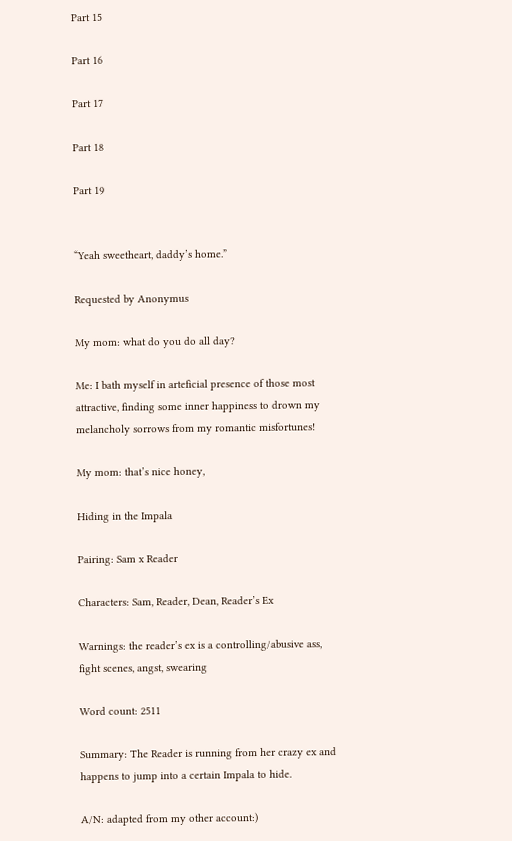Part 15

Part 16

Part 17

Part 18

Part 19


“Yeah sweetheart, daddy’s home.”

Requested by Anonymus

My mom: what do you do all day?

Me: I bath myself in arteficial presence of those most attractive, finding some inner happiness to drown my melancholy sorrows from my romantic misfortunes!

My mom: that’s nice honey,

Hiding in the Impala

Pairing: Sam x Reader

Characters: Sam, Reader, Dean, Reader’s Ex

Warnings: the reader’s ex is a controlling/abusive ass, fight scenes, angst, swearing

Word count: 2511

Summary: The Reader is running from her crazy ex and happens to jump into a certain Impala to hide.

A/N: adapted from my other account:)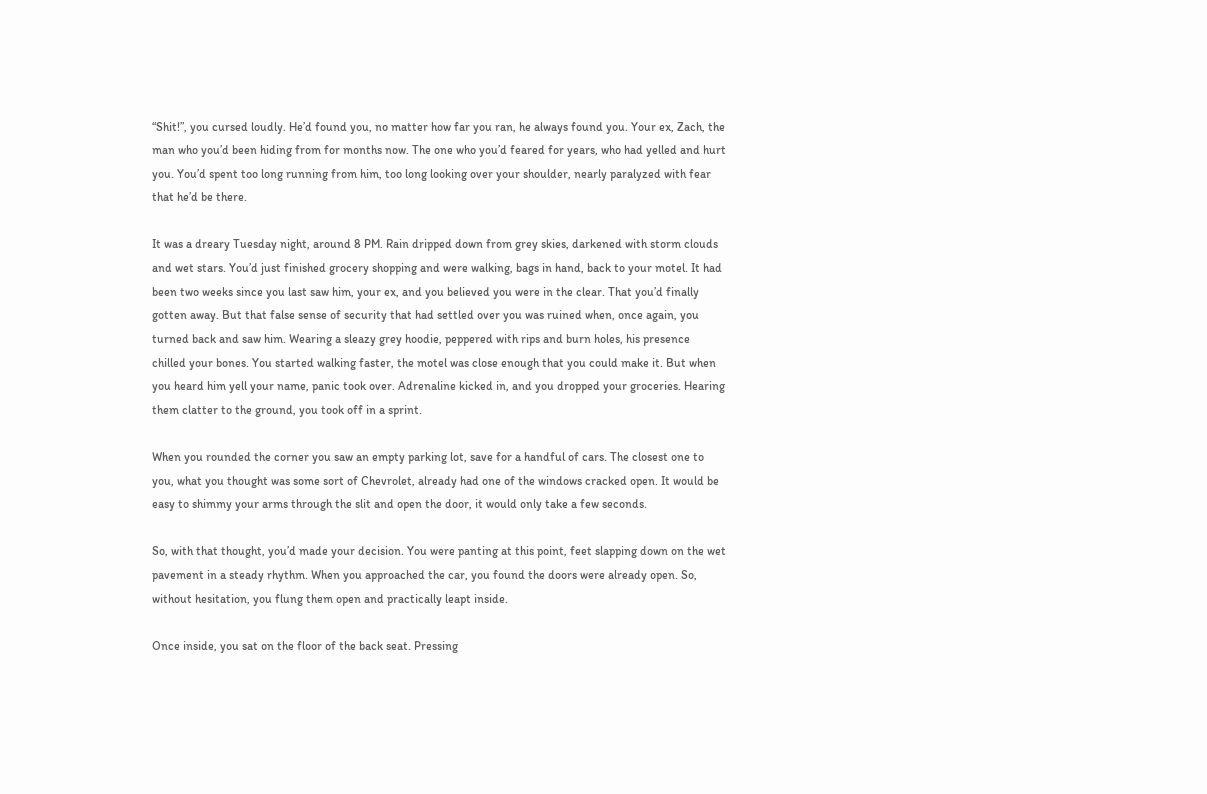“Shit!”, you cursed loudly. He’d found you, no matter how far you ran, he always found you. Your ex, Zach, the man who you’d been hiding from for months now. The one who you’d feared for years, who had yelled and hurt you. You’d spent too long running from him, too long looking over your shoulder, nearly paralyzed with fear that he’d be there.

It was a dreary Tuesday night, around 8 PM. Rain dripped down from grey skies, darkened with storm clouds and wet stars. You’d just finished grocery shopping and were walking, bags in hand, back to your motel. It had been two weeks since you last saw him, your ex, and you believed you were in the clear. That you’d finally gotten away. But that false sense of security that had settled over you was ruined when, once again, you turned back and saw him. Wearing a sleazy grey hoodie, peppered with rips and burn holes, his presence chilled your bones. You started walking faster, the motel was close enough that you could make it. But when you heard him yell your name, panic took over. Adrenaline kicked in, and you dropped your groceries. Hearing them clatter to the ground, you took off in a sprint.

When you rounded the corner you saw an empty parking lot, save for a handful of cars. The closest one to you, what you thought was some sort of Chevrolet, already had one of the windows cracked open. It would be easy to shimmy your arms through the slit and open the door, it would only take a few seconds.

So, with that thought, you’d made your decision. You were panting at this point, feet slapping down on the wet pavement in a steady rhythm. When you approached the car, you found the doors were already open. So, without hesitation, you flung them open and practically leapt inside.

Once inside, you sat on the floor of the back seat. Pressing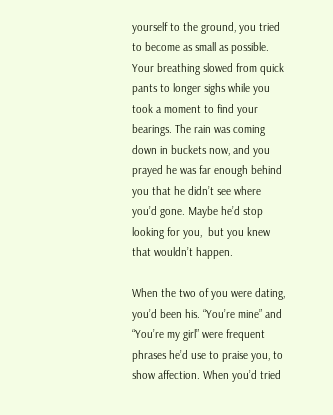yourself to the ground, you tried to become as small as possible. Your breathing slowed from quick pants to longer sighs while you took a moment to find your bearings. The rain was coming down in buckets now, and you prayed he was far enough behind you that he didn’t see where you’d gone. Maybe he’d stop looking for you,  but you knew that wouldn’t happen.

When the two of you were dating, you’d been his. “You’re mine” and “You’re my girl” were frequent phrases he’d use to praise you, to show affection. When you’d tried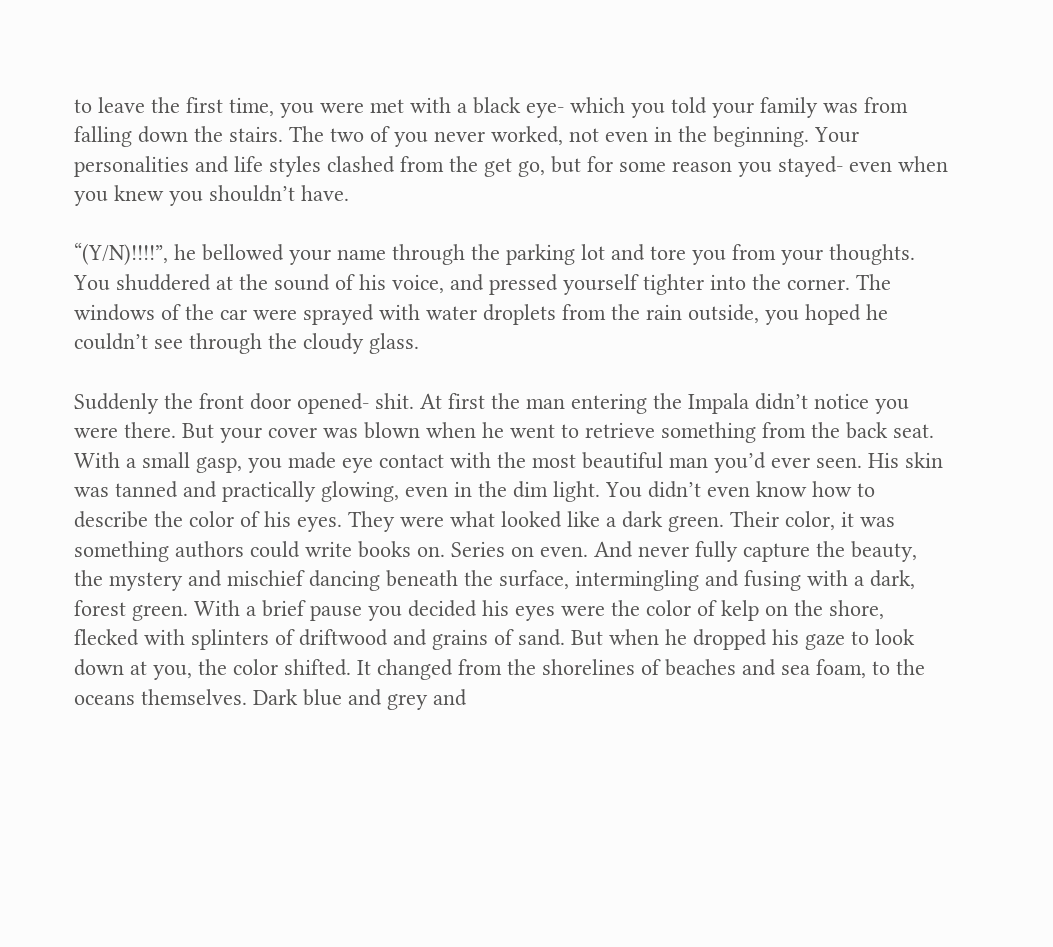to leave the first time, you were met with a black eye- which you told your family was from falling down the stairs. The two of you never worked, not even in the beginning. Your personalities and life styles clashed from the get go, but for some reason you stayed- even when you knew you shouldn’t have.

“(Y/N)!!!!”, he bellowed your name through the parking lot and tore you from your thoughts. You shuddered at the sound of his voice, and pressed yourself tighter into the corner. The windows of the car were sprayed with water droplets from the rain outside, you hoped he couldn’t see through the cloudy glass.

Suddenly the front door opened- shit. At first the man entering the Impala didn’t notice you were there. But your cover was blown when he went to retrieve something from the back seat. With a small gasp, you made eye contact with the most beautiful man you’d ever seen. His skin was tanned and practically glowing, even in the dim light. You didn’t even know how to describe the color of his eyes. They were what looked like a dark green. Their color, it was something authors could write books on. Series on even. And never fully capture the beauty, the mystery and mischief dancing beneath the surface, intermingling and fusing with a dark, forest green. With a brief pause you decided his eyes were the color of kelp on the shore, flecked with splinters of driftwood and grains of sand. But when he dropped his gaze to look down at you, the color shifted. It changed from the shorelines of beaches and sea foam, to the oceans themselves. Dark blue and grey and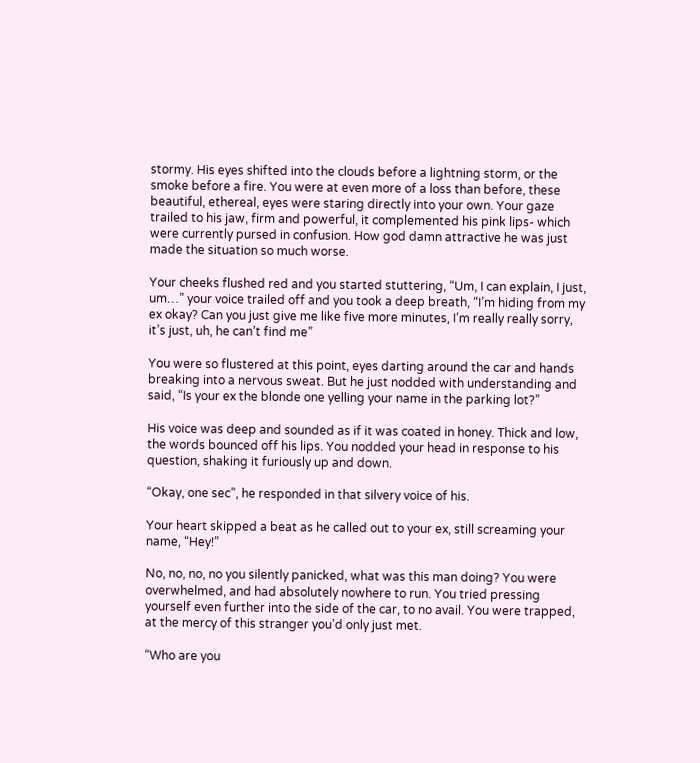stormy. His eyes shifted into the clouds before a lightning storm, or the smoke before a fire. You were at even more of a loss than before, these beautiful, ethereal, eyes were staring directly into your own. Your gaze trailed to his jaw, firm and powerful, it complemented his pink lips- which were currently pursed in confusion. How god damn attractive he was just made the situation so much worse.

Your cheeks flushed red and you started stuttering, “Um, I can explain, I just, um…” your voice trailed off and you took a deep breath, “I’m hiding from my ex okay? Can you just give me like five more minutes, I’m really really sorry, it’s just, uh, he can’t find me”

You were so flustered at this point, eyes darting around the car and hands breaking into a nervous sweat. But he just nodded with understanding and said, “Is your ex the blonde one yelling your name in the parking lot?”

His voice was deep and sounded as if it was coated in honey. Thick and low, the words bounced off his lips. You nodded your head in response to his question, shaking it furiously up and down.

“Okay, one sec”, he responded in that silvery voice of his.

Your heart skipped a beat as he called out to your ex, still screaming your name, “Hey!”

No, no, no, no you silently panicked, what was this man doing? You were overwhelmed, and had absolutely nowhere to run. You tried pressing yourself even further into the side of the car, to no avail. You were trapped, at the mercy of this stranger you’d only just met.

“Who are you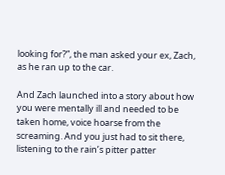looking for?”, the man asked your ex, Zach, as he ran up to the car.

And Zach launched into a story about how you were mentally ill and needed to be taken home, voice hoarse from the screaming. And you just had to sit there, listening to the rain’s pitter patter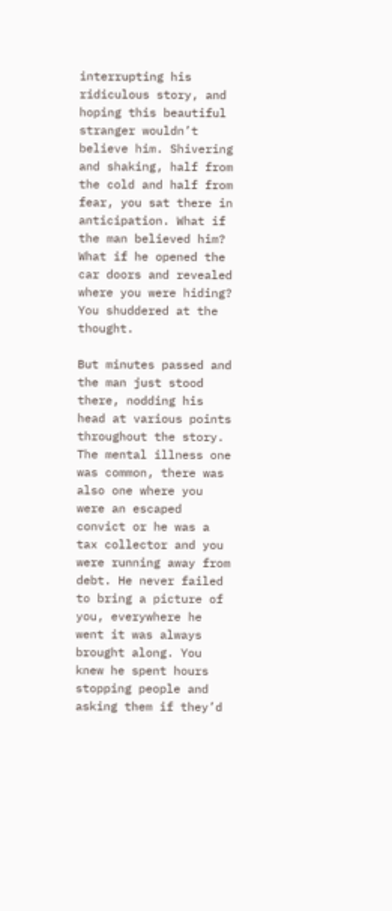interrupting his ridiculous story, and hoping this beautiful stranger wouldn’t believe him. Shivering and shaking, half from the cold and half from fear, you sat there in anticipation. What if the man believed him? What if he opened the car doors and revealed where you were hiding? You shuddered at the thought.

But minutes passed and the man just stood there, nodding his head at various points throughout the story. The mental illness one was common, there was also one where you were an escaped convict or he was a tax collector and you were running away from debt. He never failed to bring a picture of you, everywhere he went it was always brought along. You knew he spent hours stopping people and asking them if they’d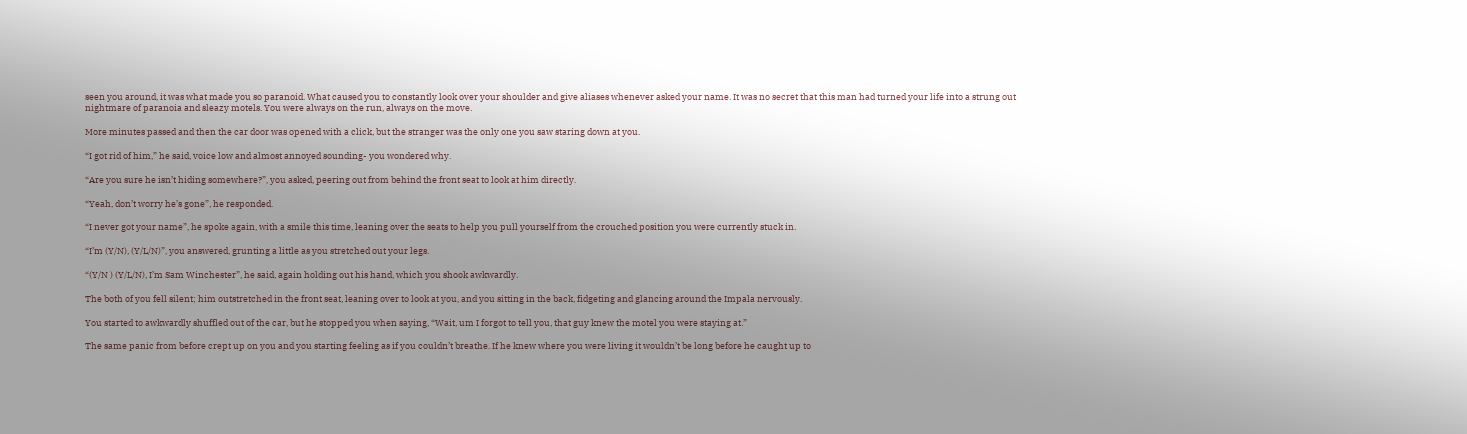seen you around, it was what made you so paranoid. What caused you to constantly look over your shoulder and give aliases whenever asked your name. It was no secret that this man had turned your life into a strung out nightmare of paranoia and sleazy motels. You were always on the run, always on the move.

More minutes passed and then the car door was opened with a click, but the stranger was the only one you saw staring down at you.

“I got rid of him,” he said, voice low and almost annoyed sounding- you wondered why.

“Are you sure he isn’t hiding somewhere?”, you asked, peering out from behind the front seat to look at him directly.

“Yeah, don’t worry he’s gone”, he responded.

“I never got your name”, he spoke again, with a smile this time, leaning over the seats to help you pull yourself from the crouched position you were currently stuck in.

“I’m (Y/N), (Y/L/N)”, you answered, grunting a little as you stretched out your legs.

“(Y/N ) (Y/L/N), I’m Sam Winchester”, he said, again holding out his hand, which you shook awkwardly.

The both of you fell silent; him outstretched in the front seat, leaning over to look at you, and you sitting in the back, fidgeting and glancing around the Impala nervously.

You started to awkwardly shuffled out of the car, but he stopped you when saying, “Wait, um I forgot to tell you, that guy knew the motel you were staying at.”

The same panic from before crept up on you and you starting feeling as if you couldn’t breathe. If he knew where you were living it wouldn’t be long before he caught up to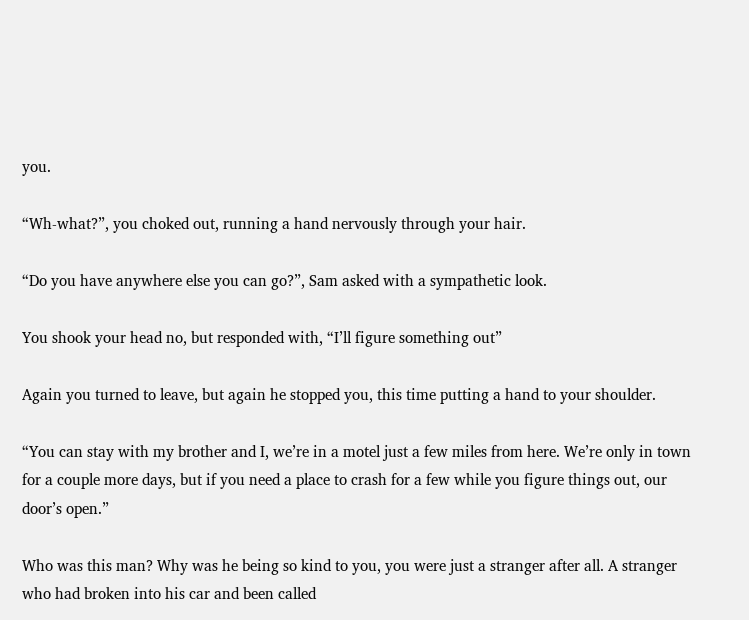you.

“Wh-what?”, you choked out, running a hand nervously through your hair.

“Do you have anywhere else you can go?”, Sam asked with a sympathetic look.

You shook your head no, but responded with, “I’ll figure something out”

Again you turned to leave, but again he stopped you, this time putting a hand to your shoulder.

“You can stay with my brother and I, we’re in a motel just a few miles from here. We’re only in town for a couple more days, but if you need a place to crash for a few while you figure things out, our door’s open.”

Who was this man? Why was he being so kind to you, you were just a stranger after all. A stranger who had broken into his car and been called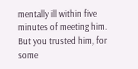mentally ill within five minutes of meeting him. But you trusted him, for some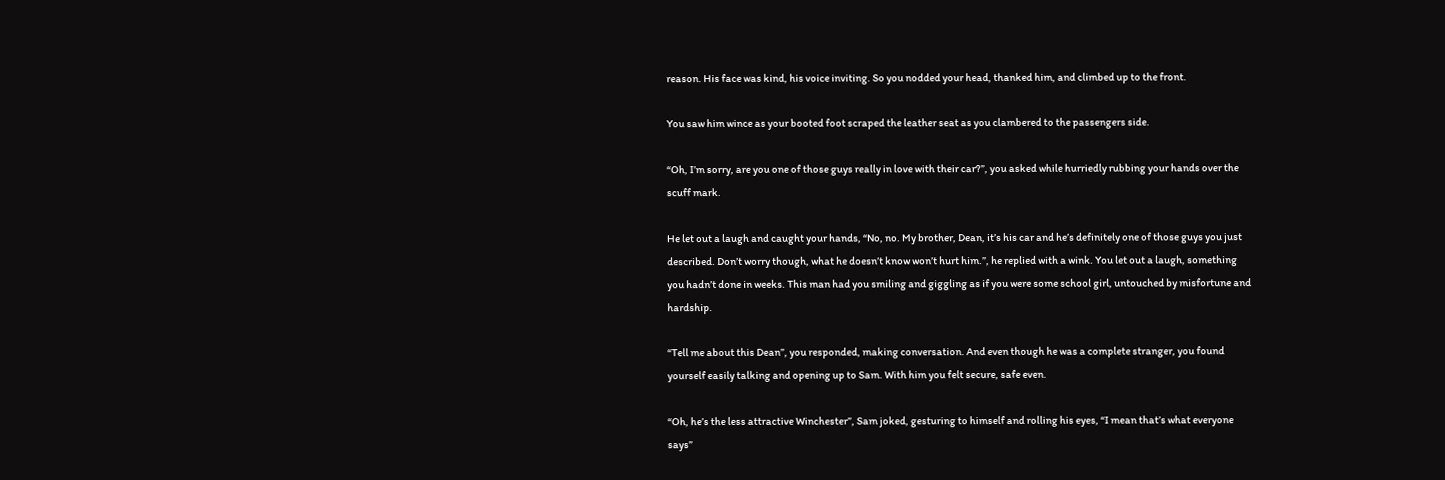reason. His face was kind, his voice inviting. So you nodded your head, thanked him, and climbed up to the front.

You saw him wince as your booted foot scraped the leather seat as you clambered to the passengers side.

“Oh, I’m sorry, are you one of those guys really in love with their car?”, you asked while hurriedly rubbing your hands over the scuff mark.

He let out a laugh and caught your hands, “No, no. My brother, Dean, it’s his car and he’s definitely one of those guys you just described. Don’t worry though, what he doesn’t know won’t hurt him.”, he replied with a wink. You let out a laugh, something you hadn’t done in weeks. This man had you smiling and giggling as if you were some school girl, untouched by misfortune and hardship.

“Tell me about this Dean”, you responded, making conversation. And even though he was a complete stranger, you found yourself easily talking and opening up to Sam. With him you felt secure, safe even.

“Oh, he’s the less attractive Winchester”, Sam joked, gesturing to himself and rolling his eyes, “I mean that’s what everyone says”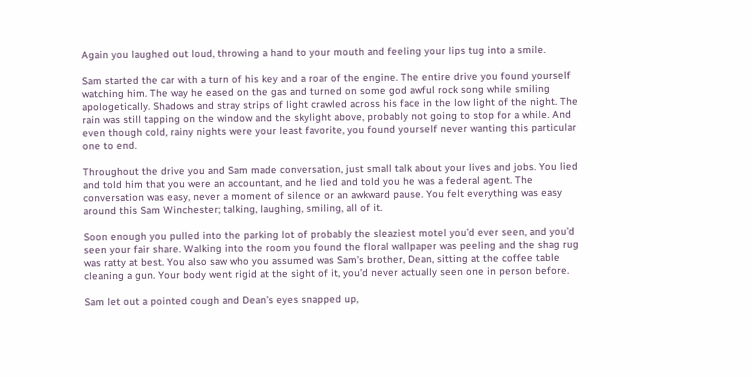Again you laughed out loud, throwing a hand to your mouth and feeling your lips tug into a smile.

Sam started the car with a turn of his key and a roar of the engine. The entire drive you found yourself watching him. The way he eased on the gas and turned on some god awful rock song while smiling apologetically. Shadows and stray strips of light crawled across his face in the low light of the night. The rain was still tapping on the window and the skylight above, probably not going to stop for a while. And even though cold, rainy nights were your least favorite, you found yourself never wanting this particular one to end.

Throughout the drive you and Sam made conversation, just small talk about your lives and jobs. You lied and told him that you were an accountant, and he lied and told you he was a federal agent. The conversation was easy, never a moment of silence or an awkward pause. You felt everything was easy around this Sam Winchester; talking, laughing, smiling, all of it.

Soon enough you pulled into the parking lot of probably the sleaziest motel you’d ever seen, and you’d seen your fair share. Walking into the room you found the floral wallpaper was peeling and the shag rug was ratty at best. You also saw who you assumed was Sam’s brother, Dean, sitting at the coffee table cleaning a gun. Your body went rigid at the sight of it, you’d never actually seen one in person before.

Sam let out a pointed cough and Dean’s eyes snapped up,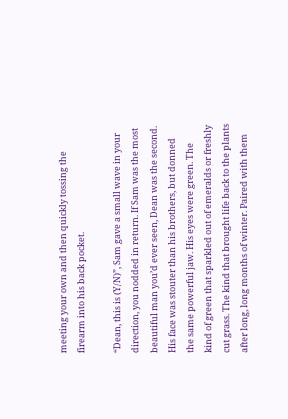meeting your own and then quickly tossing the firearm into his back pocket.

“Dean, this is (Y/N)”, Sam gave a small wave in your direction, you nodded in return. If Sam was the most beautiful man you’d ever seen, Dean was the second. His face was stouter than his brothers, but donned the same powerful jaw. His eyes were green. The kind of green that sparkled out of emeralds or freshly cut grass. The kind that brought life back to the plants after long, long months of winter. Paired with them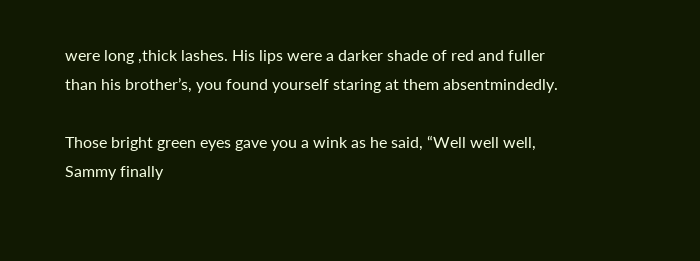were long ,thick lashes. His lips were a darker shade of red and fuller than his brother’s, you found yourself staring at them absentmindedly.

Those bright green eyes gave you a wink as he said, “Well well well, Sammy finally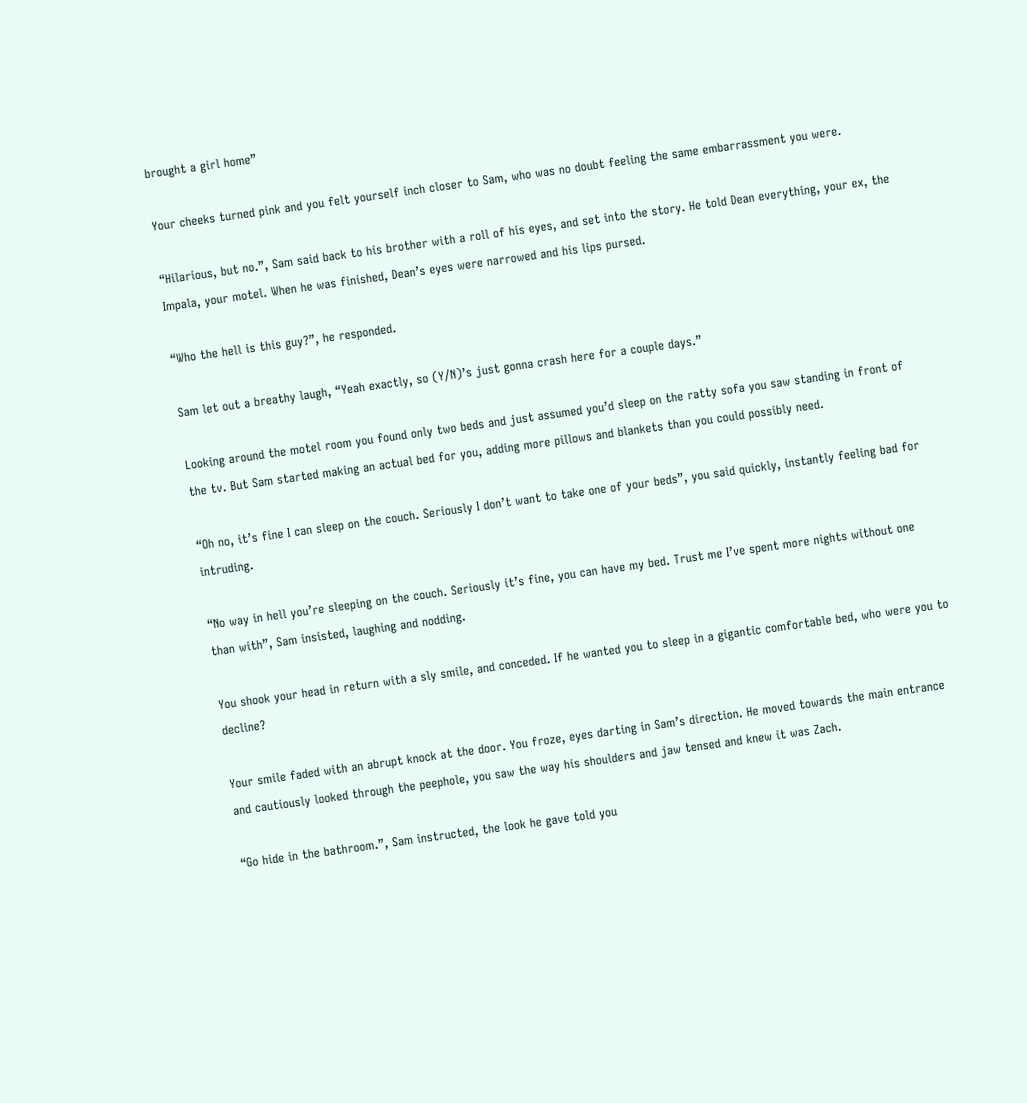brought a girl home”

Your cheeks turned pink and you felt yourself inch closer to Sam, who was no doubt feeling the same embarrassment you were.

“Hilarious, but no.”, Sam said back to his brother with a roll of his eyes, and set into the story. He told Dean everything, your ex, the Impala, your motel. When he was finished, Dean’s eyes were narrowed and his lips pursed.

“Who the hell is this guy?”, he responded.

Sam let out a breathy laugh, “Yeah exactly, so (Y/N)’s just gonna crash here for a couple days.”

Looking around the motel room you found only two beds and just assumed you’d sleep on the ratty sofa you saw standing in front of the tv. But Sam started making an actual bed for you, adding more pillows and blankets than you could possibly need.

“Oh no, it’s fine I can sleep on the couch. Seriously I don’t want to take one of your beds”, you said quickly, instantly feeling bad for intruding.

“No way in hell you’re sleeping on the couch. Seriously it’s fine, you can have my bed. Trust me I’ve spent more nights without one than with”, Sam insisted, laughing and nodding.

You shook your head in return with a sly smile, and conceded. If he wanted you to sleep in a gigantic comfortable bed, who were you to decline?

Your smile faded with an abrupt knock at the door. You froze, eyes darting in Sam’s direction. He moved towards the main entrance and cautiously looked through the peephole, you saw the way his shoulders and jaw tensed and knew it was Zach.

“Go hide in the bathroom.”, Sam instructed, the look he gave told you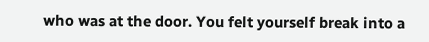who was at the door. You felt yourself break into a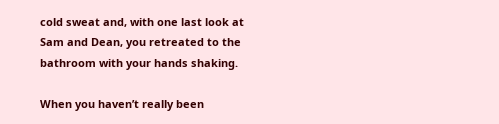cold sweat and, with one last look at Sam and Dean, you retreated to the bathroom with your hands shaking.

When you haven’t really been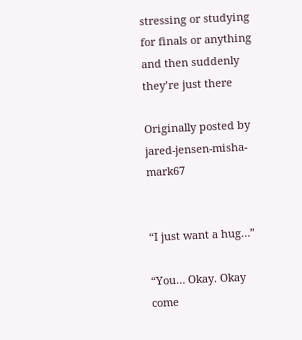stressing or studying for finals or anything and then suddenly they’re just there

Originally posted by jared-jensen-misha-mark67


“I just want a hug…”

“You… Okay. Okay come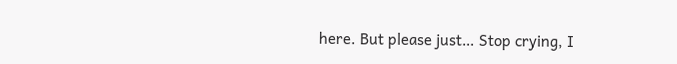here. But please just… Stop crying, I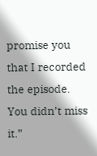promise you that I recorded the episode. You didn’t miss it.”